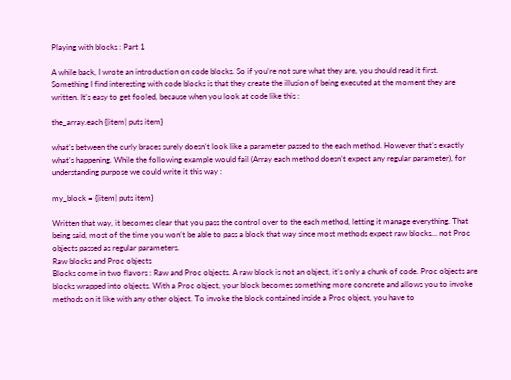Playing with blocks : Part 1

A while back, I wrote an introduction on code blocks. So if you’re not sure what they are, you should read it first.
Something I find interesting with code blocks is that they create the illusion of being executed at the moment they are written. It’s easy to get fooled, because when you look at code like this :

the_array.each {|item| puts item}

what’s between the curly braces surely doesn’t look like a parameter passed to the each method. However that’s exactly what’s happening. While the following example would fail (Array each method doesn’t expect any regular parameter), for understanding purpose we could write it this way :

my_block = {|item| puts item}

Written that way, it becomes clear that you pass the control over to the each method, letting it manage everything. That being said, most of the time you won’t be able to pass a block that way since most methods expect raw blocks… not Proc objects passed as regular parameters.
Raw blocks and Proc objects
Blocks come in two flavors : Raw and Proc objects. A raw block is not an object, it’s only a chunk of code. Proc objects are blocks wrapped into objects. With a Proc object, your block becomes something more concrete and allows you to invoke methods on it like with any other object. To invoke the block contained inside a Proc object, you have to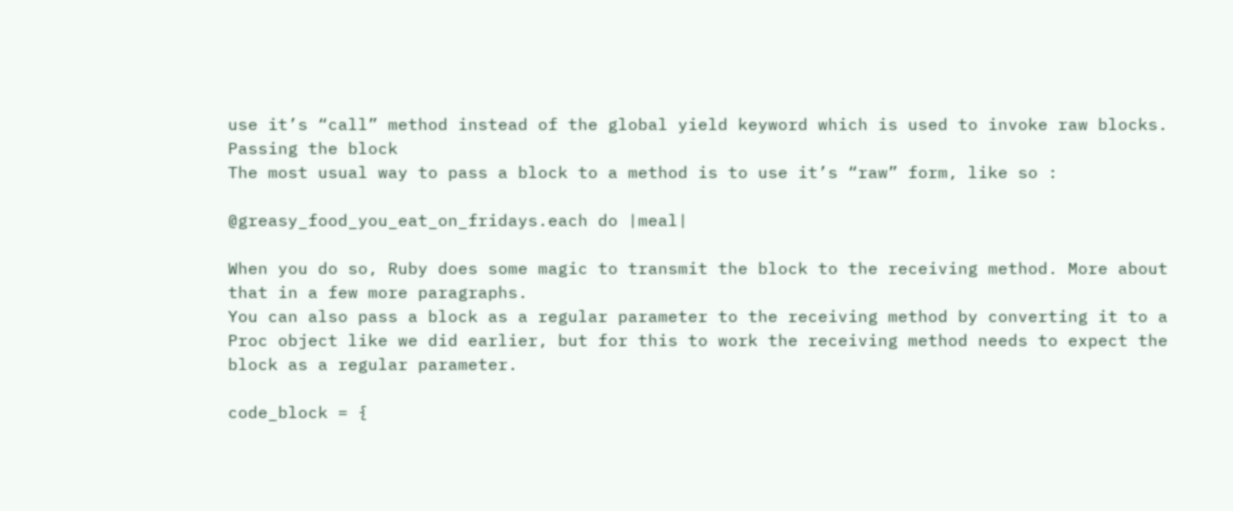use it’s “call” method instead of the global yield keyword which is used to invoke raw blocks.
Passing the block
The most usual way to pass a block to a method is to use it’s “raw” form, like so :

@greasy_food_you_eat_on_fridays.each do |meal|

When you do so, Ruby does some magic to transmit the block to the receiving method. More about that in a few more paragraphs.
You can also pass a block as a regular parameter to the receiving method by converting it to a Proc object like we did earlier, but for this to work the receiving method needs to expect the block as a regular parameter.

code_block = {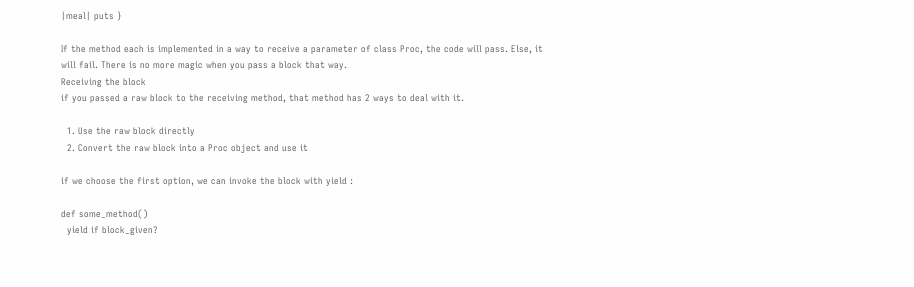|meal| puts }

If the method each is implemented in a way to receive a parameter of class Proc, the code will pass. Else, it will fail. There is no more magic when you pass a block that way.
Receiving the block
if you passed a raw block to the receiving method, that method has 2 ways to deal with it.

  1. Use the raw block directly
  2. Convert the raw block into a Proc object and use it

if we choose the first option, we can invoke the block with yield :

def some_method()
  yield if block_given?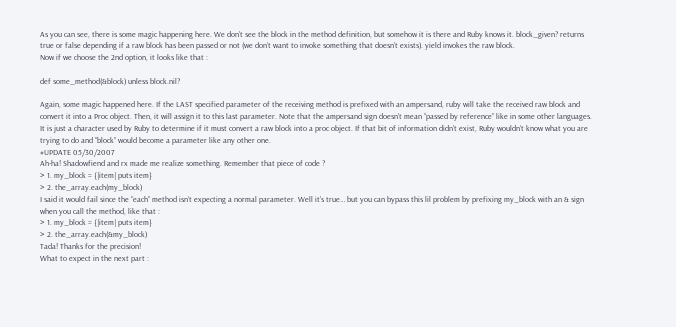As you can see, there is some magic happening here. We don’t see the block in the method definition, but somehow it is there and Ruby knows it. block_given? returns true or false depending if a raw block has been passed or not (we don’t want to invoke something that doesn’t exists). yield invokes the raw block.
Now if we choose the 2nd option, it looks like that :

def some_method(&block) unless block.nil?

Again, some magic happened here. If the LAST specified parameter of the receiving method is prefixed with an ampersand, ruby will take the received raw block and convert it into a Proc object. Then, it will assign it to this last parameter. Note that the ampersand sign doesn’t mean “passed by reference” like in some other languages. It is just a character used by Ruby to determine if it must convert a raw block into a proc object. If that bit of information didn’t exist, Ruby wouldn’t know what you are trying to do and “block” would become a parameter like any other one.
#UPDATE 05/30/2007
Ah-ha! Shadowfiend and rx made me realize something. Remember that piece of code ?
> 1. my_block = {|item| puts item}
> 2. the_array.each(my_block)
I said it would fail since the “each” method isn’t expecting a normal parameter. Well it’s true… but you can bypass this lil problem by prefixing my_block with an & sign when you call the method, like that :
> 1. my_block = {|item| puts item}
> 2. the_array.each(&my_block)
Tada! Thanks for the precision!
What to expect in the next part :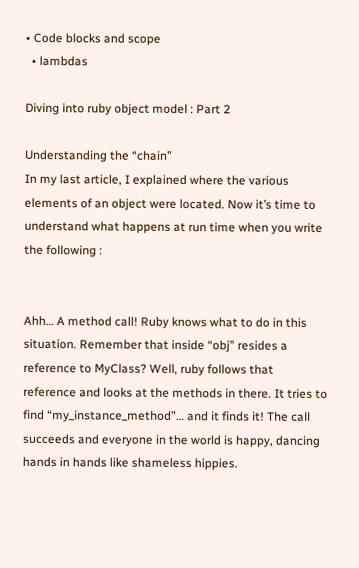• Code blocks and scope
  • lambdas

Diving into ruby object model : Part 2

Understanding the “chain”
In my last article, I explained where the various elements of an object were located. Now it’s time to understand what happens at run time when you write the following :


Ahh… A method call! Ruby knows what to do in this situation. Remember that inside “obj” resides a reference to MyClass? Well, ruby follows that reference and looks at the methods in there. It tries to find “my_instance_method”… and it finds it! The call succeeds and everyone in the world is happy, dancing hands in hands like shameless hippies.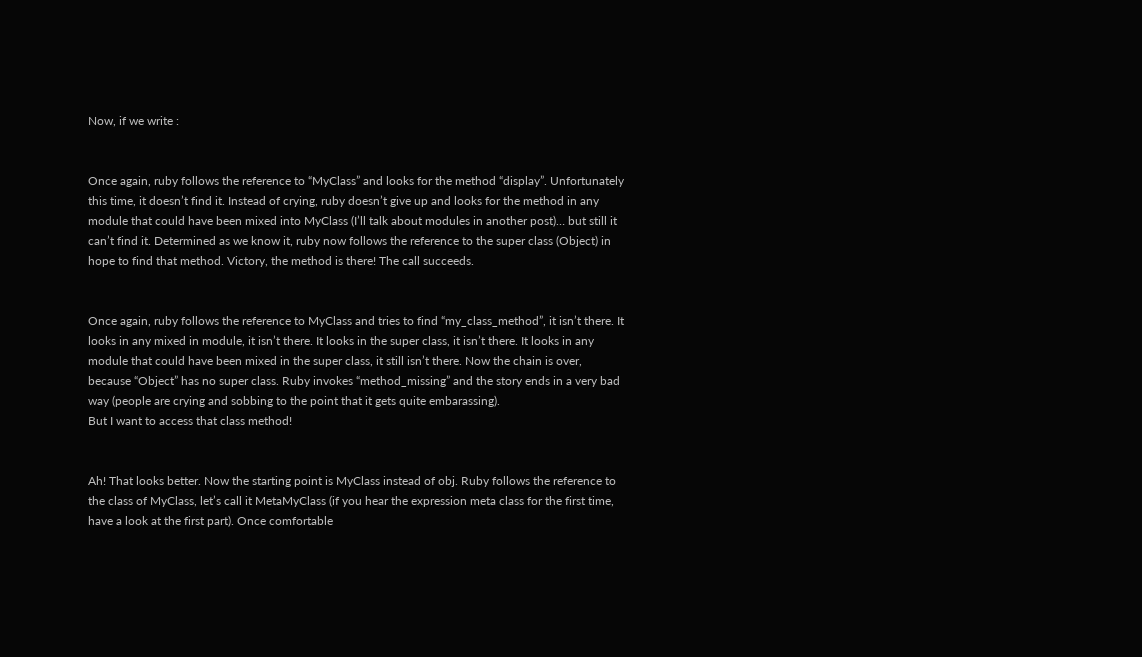Now, if we write :


Once again, ruby follows the reference to “MyClass” and looks for the method “display”. Unfortunately this time, it doesn’t find it. Instead of crying, ruby doesn’t give up and looks for the method in any module that could have been mixed into MyClass (I’ll talk about modules in another post)… but still it can’t find it. Determined as we know it, ruby now follows the reference to the super class (Object) in hope to find that method. Victory, the method is there! The call succeeds.


Once again, ruby follows the reference to MyClass and tries to find “my_class_method”, it isn’t there. It looks in any mixed in module, it isn’t there. It looks in the super class, it isn’t there. It looks in any module that could have been mixed in the super class, it still isn’t there. Now the chain is over, because “Object” has no super class. Ruby invokes “method_missing” and the story ends in a very bad way (people are crying and sobbing to the point that it gets quite embarassing).
But I want to access that class method!


Ah! That looks better. Now the starting point is MyClass instead of obj. Ruby follows the reference to the class of MyClass, let’s call it MetaMyClass (if you hear the expression meta class for the first time, have a look at the first part). Once comfortable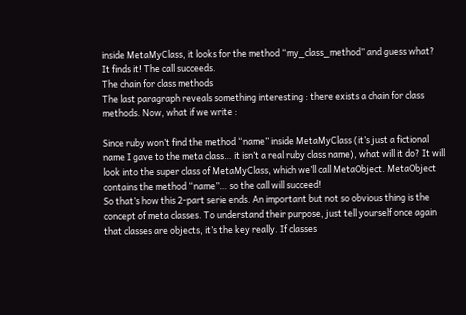inside MetaMyClass, it looks for the method “my_class_method” and guess what? It finds it! The call succeeds.
The chain for class methods
The last paragraph reveals something interesting : there exists a chain for class methods. Now, what if we write :

Since ruby won’t find the method “name” inside MetaMyClass (it’s just a fictional name I gave to the meta class… it isn’t a real ruby class name), what will it do? It will look into the super class of MetaMyClass, which we’ll call MetaObject. MetaObject contains the method “name”… so the call will succeed!
So that’s how this 2-part serie ends. An important but not so obvious thing is the concept of meta classes. To understand their purpose, just tell yourself once again that classes are objects, it’s the key really. If classes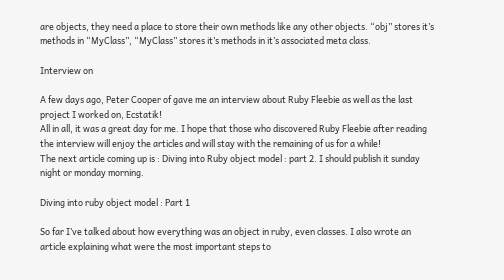are objects, they need a place to store their own methods like any other objects. “obj” stores it’s methods in “MyClass”, “MyClass” stores it’s methods in it’s associated meta class.

Interview on

A few days ago, Peter Cooper of gave me an interview about Ruby Fleebie as well as the last project I worked on, Ecstatik!
All in all, it was a great day for me. I hope that those who discovered Ruby Fleebie after reading the interview will enjoy the articles and will stay with the remaining of us for a while!
The next article coming up is : Diving into Ruby object model : part 2. I should publish it sunday night or monday morning.

Diving into ruby object model : Part 1

So far I’ve talked about how everything was an object in ruby, even classes. I also wrote an article explaining what were the most important steps to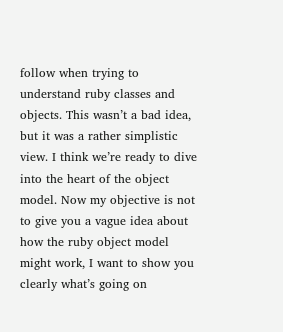follow when trying to understand ruby classes and objects. This wasn’t a bad idea, but it was a rather simplistic view. I think we’re ready to dive into the heart of the object model. Now my objective is not to give you a vague idea about how the ruby object model might work, I want to show you clearly what’s going on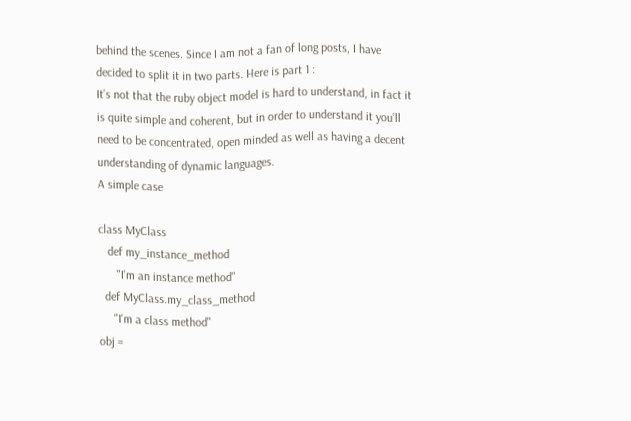behind the scenes. Since I am not a fan of long posts, I have decided to split it in two parts. Here is part 1 :
It’s not that the ruby object model is hard to understand, in fact it is quite simple and coherent, but in order to understand it you’ll need to be concentrated, open minded as well as having a decent understanding of dynamic languages.
A simple case

class MyClass
   def my_instance_method
      "I'm an instance method"
  def MyClass.my_class_method
     "I'm a class method"
obj =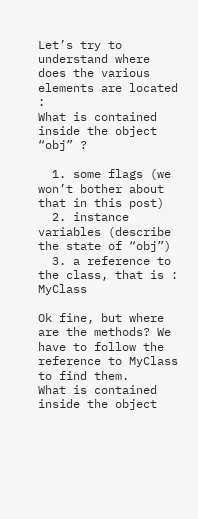Let’s try to understand where does the various elements are located :
What is contained inside the object “obj” ?

  1. some flags (we won’t bother about that in this post)
  2. instance variables (describe the state of “obj”)
  3. a reference to the class, that is : MyClass

Ok fine, but where are the methods? We have to follow the reference to MyClass to find them.
What is contained inside the object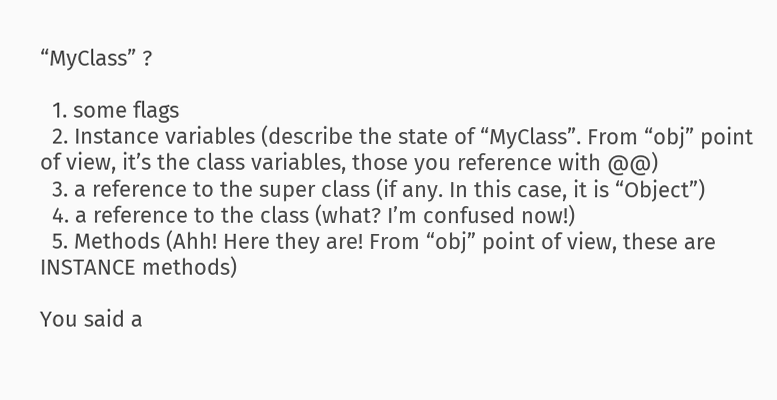“MyClass” ?

  1. some flags
  2. Instance variables (describe the state of “MyClass”. From “obj” point of view, it’s the class variables, those you reference with @@)
  3. a reference to the super class (if any. In this case, it is “Object”)
  4. a reference to the class (what? I’m confused now!)
  5. Methods (Ahh! Here they are! From “obj” point of view, these are INSTANCE methods)

You said a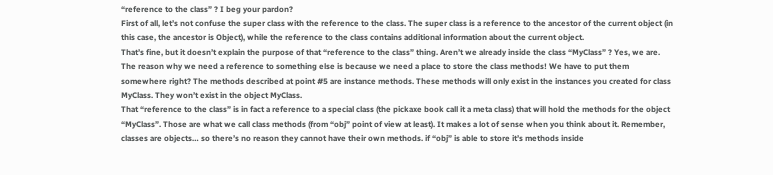“reference to the class” ? I beg your pardon?
First of all, let’s not confuse the super class with the reference to the class. The super class is a reference to the ancestor of the current object (in this case, the ancestor is Object), while the reference to the class contains additional information about the current object.
That’s fine, but it doesn’t explain the purpose of that “reference to the class” thing. Aren’t we already inside the class “MyClass” ? Yes, we are. The reason why we need a reference to something else is because we need a place to store the class methods! We have to put them somewhere right? The methods described at point #5 are instance methods. These methods will only exist in the instances you created for class MyClass. They won’t exist in the object MyClass.
That “reference to the class” is in fact a reference to a special class (the pickaxe book call it a meta class) that will hold the methods for the object “MyClass”. Those are what we call class methods (from “obj” point of view at least). It makes a lot of sense when you think about it. Remember, classes are objects… so there’s no reason they cannot have their own methods. if “obj” is able to store it’s methods inside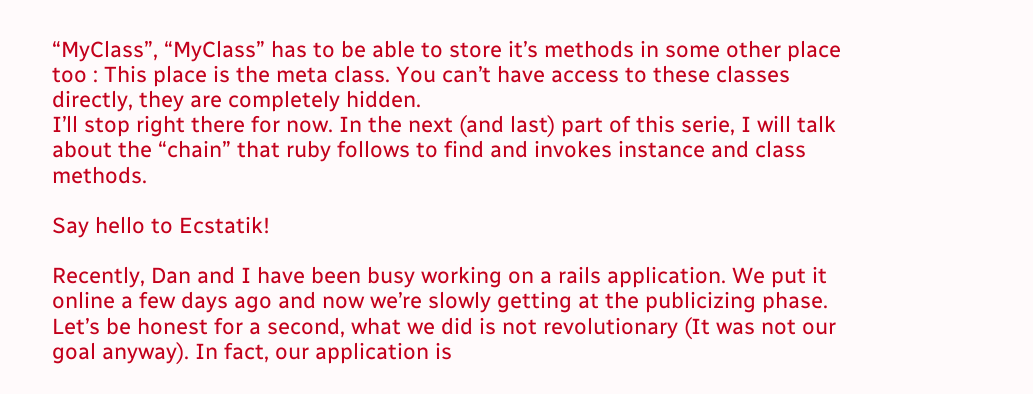“MyClass”, “MyClass” has to be able to store it’s methods in some other place too : This place is the meta class. You can’t have access to these classes directly, they are completely hidden.
I’ll stop right there for now. In the next (and last) part of this serie, I will talk about the “chain” that ruby follows to find and invokes instance and class methods.

Say hello to Ecstatik!

Recently, Dan and I have been busy working on a rails application. We put it online a few days ago and now we’re slowly getting at the publicizing phase.
Let’s be honest for a second, what we did is not revolutionary (It was not our goal anyway). In fact, our application is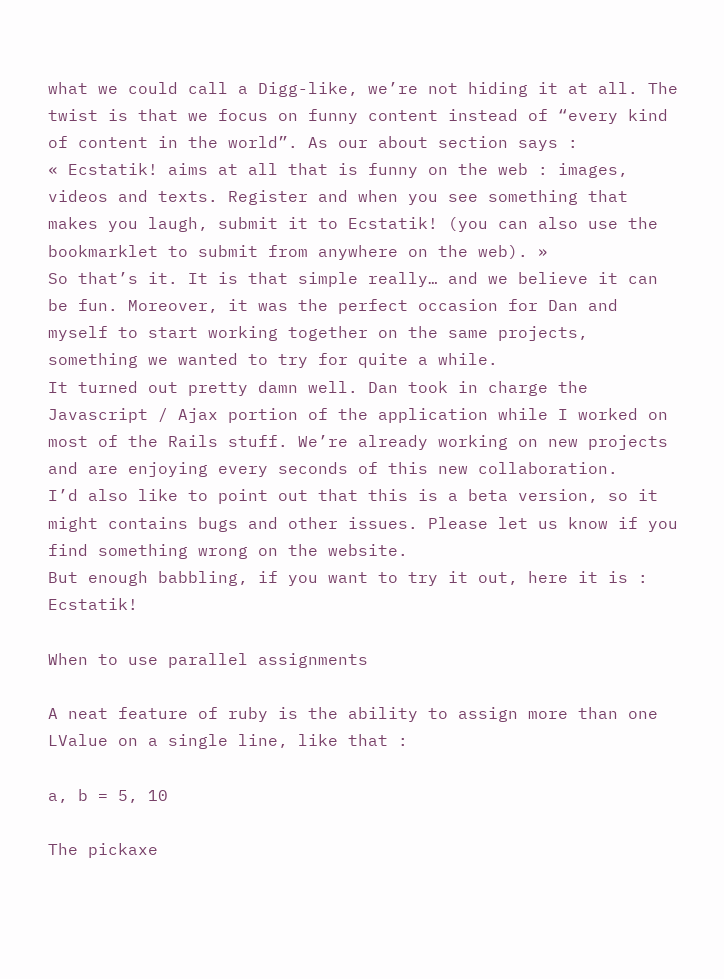what we could call a Digg-like, we’re not hiding it at all. The twist is that we focus on funny content instead of “every kind of content in the world”. As our about section says :
« Ecstatik! aims at all that is funny on the web : images, videos and texts. Register and when you see something that makes you laugh, submit it to Ecstatik! (you can also use the bookmarklet to submit from anywhere on the web). »
So that’s it. It is that simple really… and we believe it can be fun. Moreover, it was the perfect occasion for Dan and myself to start working together on the same projects, something we wanted to try for quite a while.
It turned out pretty damn well. Dan took in charge the Javascript / Ajax portion of the application while I worked on most of the Rails stuff. We’re already working on new projects and are enjoying every seconds of this new collaboration.
I’d also like to point out that this is a beta version, so it might contains bugs and other issues. Please let us know if you find something wrong on the website.
But enough babbling, if you want to try it out, here it is : Ecstatik!

When to use parallel assignments

A neat feature of ruby is the ability to assign more than one LValue on a single line, like that :

a, b = 5, 10

The pickaxe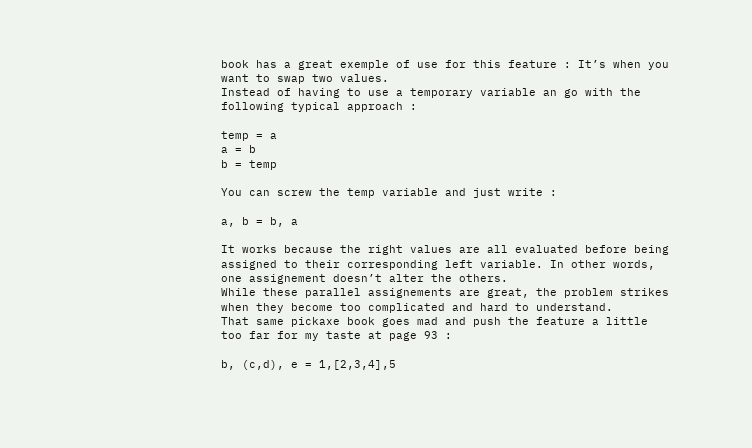book has a great exemple of use for this feature : It’s when you want to swap two values.
Instead of having to use a temporary variable an go with the following typical approach :

temp = a
a = b
b = temp

You can screw the temp variable and just write :

a, b = b, a

It works because the right values are all evaluated before being assigned to their corresponding left variable. In other words, one assignement doesn’t alter the others.
While these parallel assignements are great, the problem strikes when they become too complicated and hard to understand.
That same pickaxe book goes mad and push the feature a little too far for my taste at page 93 :

b, (c,d), e = 1,[2,3,4],5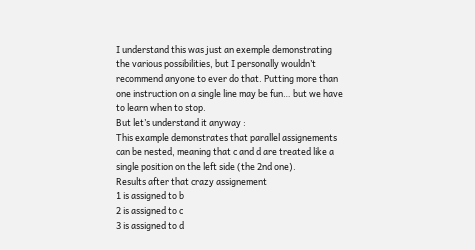I understand this was just an exemple demonstrating the various possibilities, but I personally wouldn’t recommend anyone to ever do that. Putting more than one instruction on a single line may be fun… but we have to learn when to stop.
But let’s understand it anyway :
This example demonstrates that parallel assignements can be nested, meaning that c and d are treated like a single position on the left side (the 2nd one).
Results after that crazy assignement
1 is assigned to b
2 is assigned to c
3 is assigned to d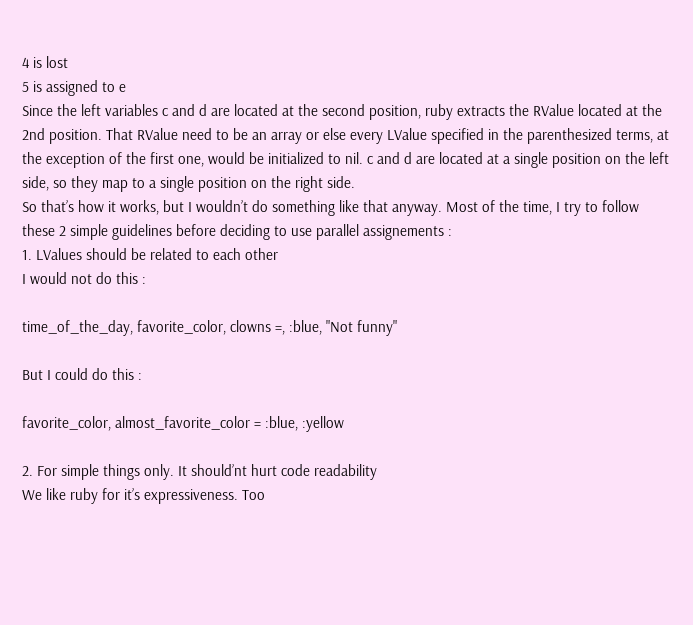4 is lost
5 is assigned to e
Since the left variables c and d are located at the second position, ruby extracts the RValue located at the 2nd position. That RValue need to be an array or else every LValue specified in the parenthesized terms, at the exception of the first one, would be initialized to nil. c and d are located at a single position on the left side, so they map to a single position on the right side.
So that’s how it works, but I wouldn’t do something like that anyway. Most of the time, I try to follow these 2 simple guidelines before deciding to use parallel assignements :
1. LValues should be related to each other
I would not do this :

time_of_the_day, favorite_color, clowns =, :blue, "Not funny"

But I could do this :

favorite_color, almost_favorite_color = :blue, :yellow

2. For simple things only. It should’nt hurt code readability
We like ruby for it’s expressiveness. Too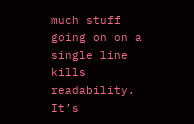much stuff going on on a single line kills readability. It’s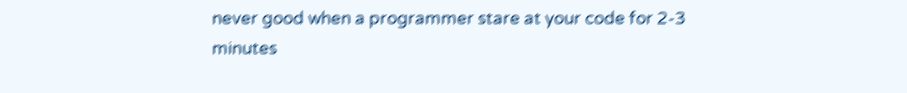never good when a programmer stare at your code for 2-3 minutes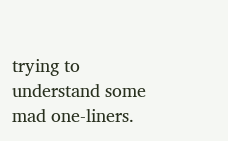trying to understand some mad one-liners.